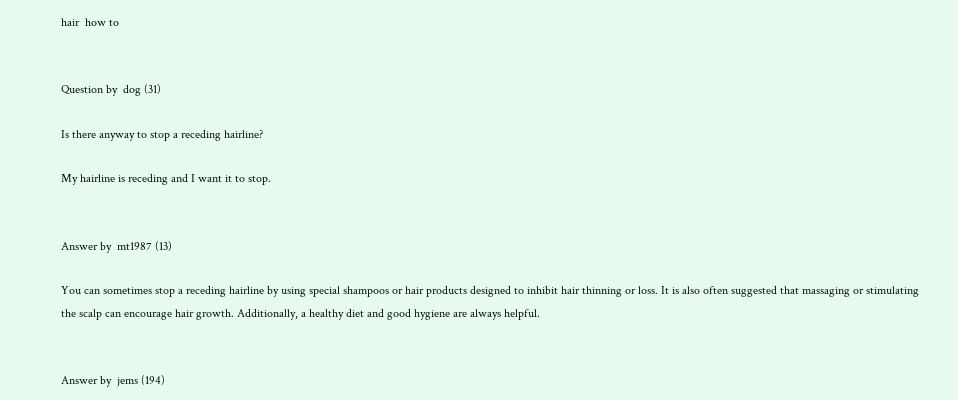hair  how to


Question by  dog (31)

Is there anyway to stop a receding hairline?

My hairline is receding and I want it to stop.


Answer by  mt1987 (13)

You can sometimes stop a receding hairline by using special shampoos or hair products designed to inhibit hair thinning or loss. It is also often suggested that massaging or stimulating the scalp can encourage hair growth. Additionally, a healthy diet and good hygiene are always helpful.


Answer by  jems (194)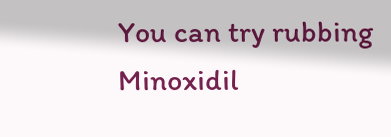You can try rubbing Minoxidil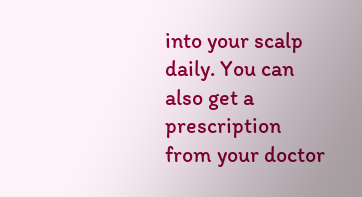into your scalp daily. You can also get a prescription from your doctor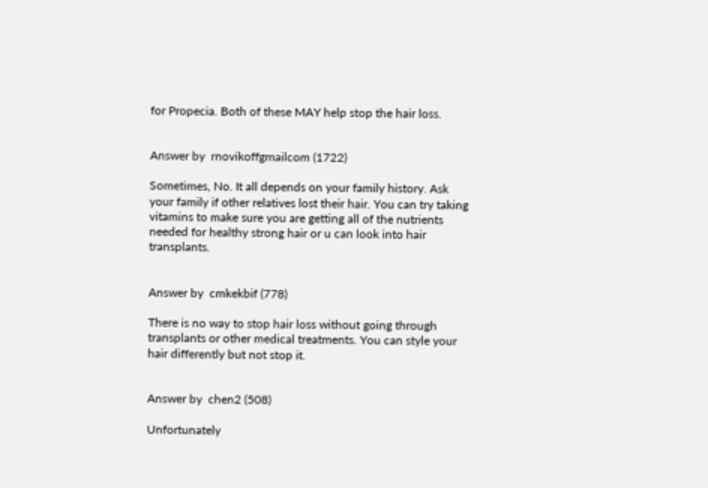for Propecia. Both of these MAY help stop the hair loss.


Answer by  rnovikoffgmailcom (1722)

Sometimes, No. It all depends on your family history. Ask your family if other relatives lost their hair. You can try taking vitamins to make sure you are getting all of the nutrients needed for healthy strong hair or u can look into hair transplants.


Answer by  cmkekbif (778)

There is no way to stop hair loss without going through transplants or other medical treatments. You can style your hair differently but not stop it.


Answer by  chen2 (508)

Unfortunately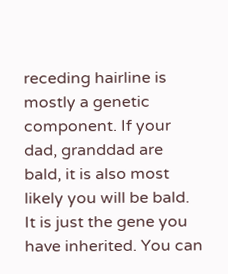receding hairline is mostly a genetic component. If your dad, granddad are bald, it is also most likely you will be bald. It is just the gene you have inherited. You can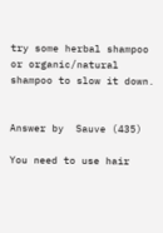try some herbal shampoo or organic/natural shampoo to slow it down.


Answer by  Sauve (435)

You need to use hair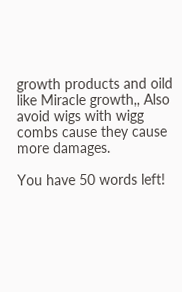growth products and oild like Miracle growth,, Also avoid wigs with wigg combs cause they cause more damages.

You have 50 words left!